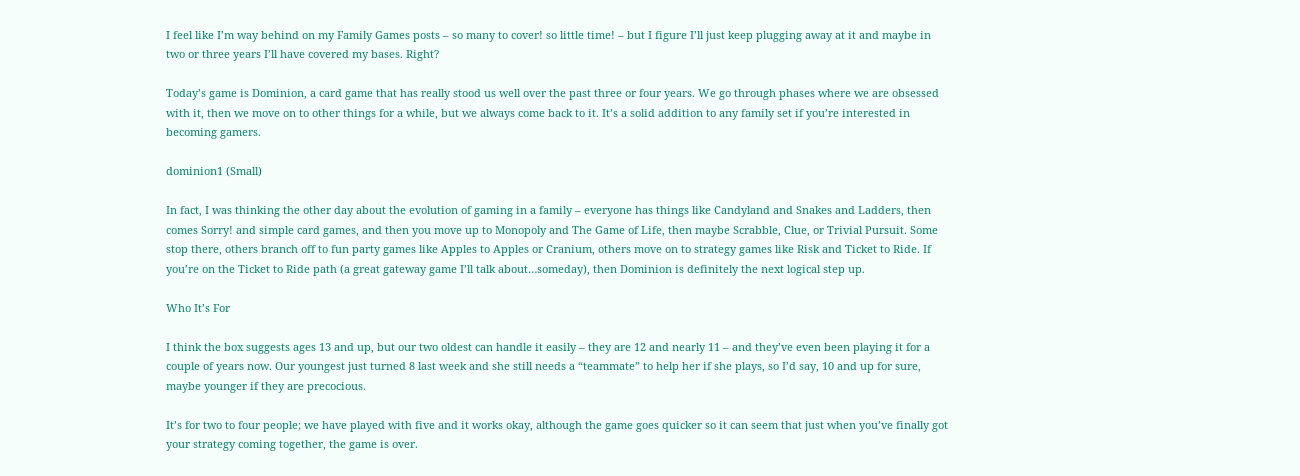I feel like I’m way behind on my Family Games posts – so many to cover! so little time! – but I figure I’ll just keep plugging away at it and maybe in two or three years I’ll have covered my bases. Right?

Today’s game is Dominion, a card game that has really stood us well over the past three or four years. We go through phases where we are obsessed with it, then we move on to other things for a while, but we always come back to it. It’s a solid addition to any family set if you’re interested in becoming gamers.

dominion1 (Small)

In fact, I was thinking the other day about the evolution of gaming in a family – everyone has things like Candyland and Snakes and Ladders, then comes Sorry! and simple card games, and then you move up to Monopoly and The Game of Life, then maybe Scrabble, Clue, or Trivial Pursuit. Some stop there, others branch off to fun party games like Apples to Apples or Cranium, others move on to strategy games like Risk and Ticket to Ride. If you’re on the Ticket to Ride path (a great gateway game I’ll talk about…someday), then Dominion is definitely the next logical step up.

Who It’s For

I think the box suggests ages 13 and up, but our two oldest can handle it easily – they are 12 and nearly 11 – and they’ve even been playing it for a couple of years now. Our youngest just turned 8 last week and she still needs a “teammate” to help her if she plays, so I’d say, 10 and up for sure, maybe younger if they are precocious.

It’s for two to four people; we have played with five and it works okay, although the game goes quicker so it can seem that just when you’ve finally got your strategy coming together, the game is over.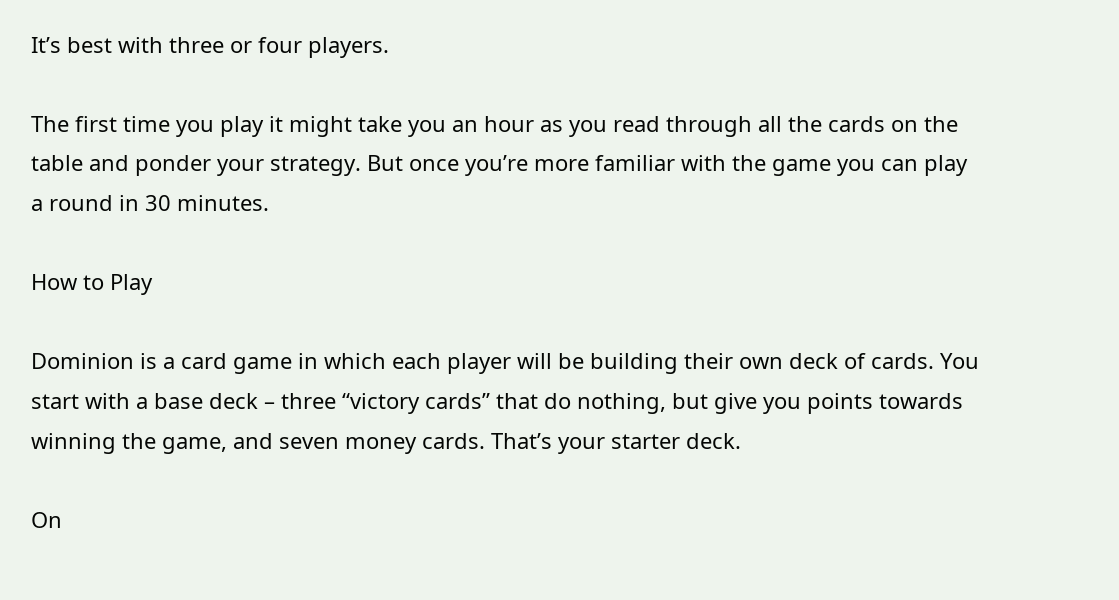It’s best with three or four players.

The first time you play it might take you an hour as you read through all the cards on the table and ponder your strategy. But once you’re more familiar with the game you can play a round in 30 minutes.

How to Play

Dominion is a card game in which each player will be building their own deck of cards. You start with a base deck – three “victory cards” that do nothing, but give you points towards winning the game, and seven money cards. That’s your starter deck.

On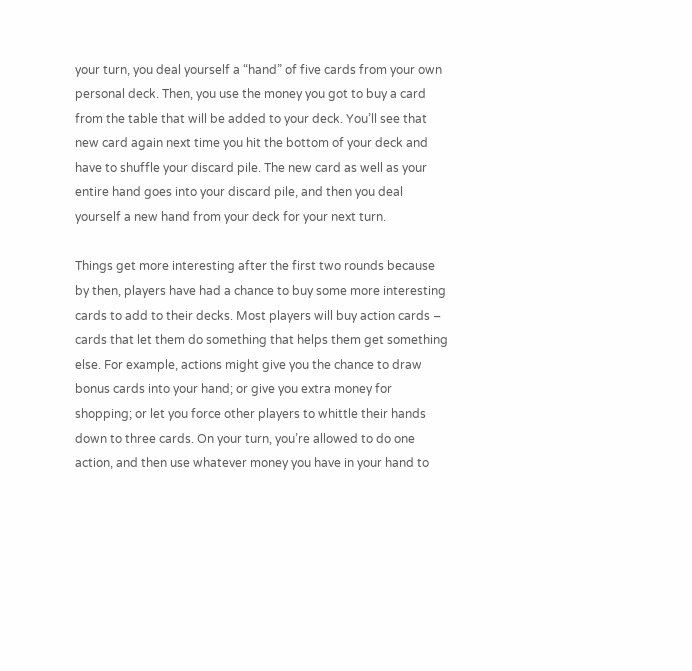your turn, you deal yourself a “hand” of five cards from your own personal deck. Then, you use the money you got to buy a card from the table that will be added to your deck. You’ll see that new card again next time you hit the bottom of your deck and have to shuffle your discard pile. The new card as well as your entire hand goes into your discard pile, and then you deal yourself a new hand from your deck for your next turn.

Things get more interesting after the first two rounds because by then, players have had a chance to buy some more interesting cards to add to their decks. Most players will buy action cards – cards that let them do something that helps them get something else. For example, actions might give you the chance to draw bonus cards into your hand; or give you extra money for shopping; or let you force other players to whittle their hands down to three cards. On your turn, you’re allowed to do one action, and then use whatever money you have in your hand to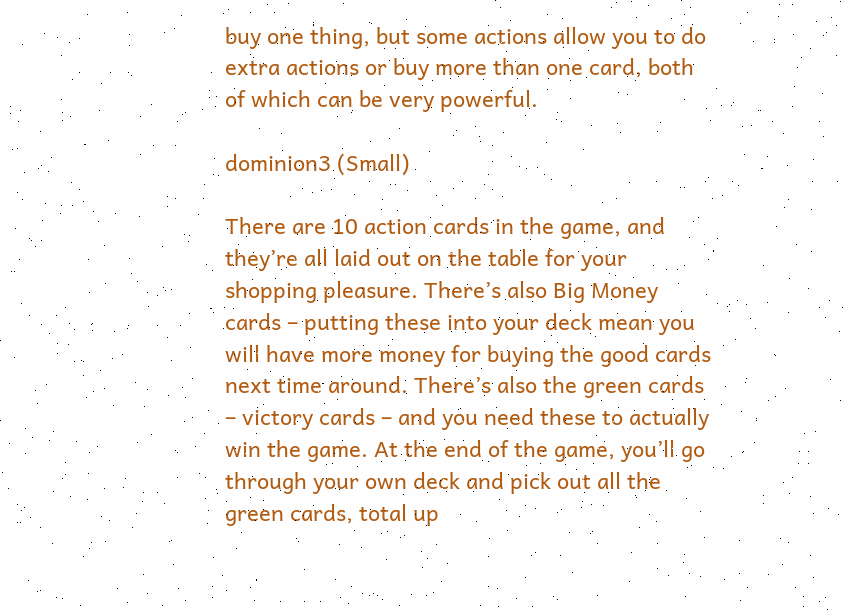buy one thing, but some actions allow you to do extra actions or buy more than one card, both of which can be very powerful.

dominion3 (Small)

There are 10 action cards in the game, and they’re all laid out on the table for your shopping pleasure. There’s also Big Money cards – putting these into your deck mean you will have more money for buying the good cards next time around. There’s also the green cards – victory cards – and you need these to actually win the game. At the end of the game, you’ll go through your own deck and pick out all the green cards, total up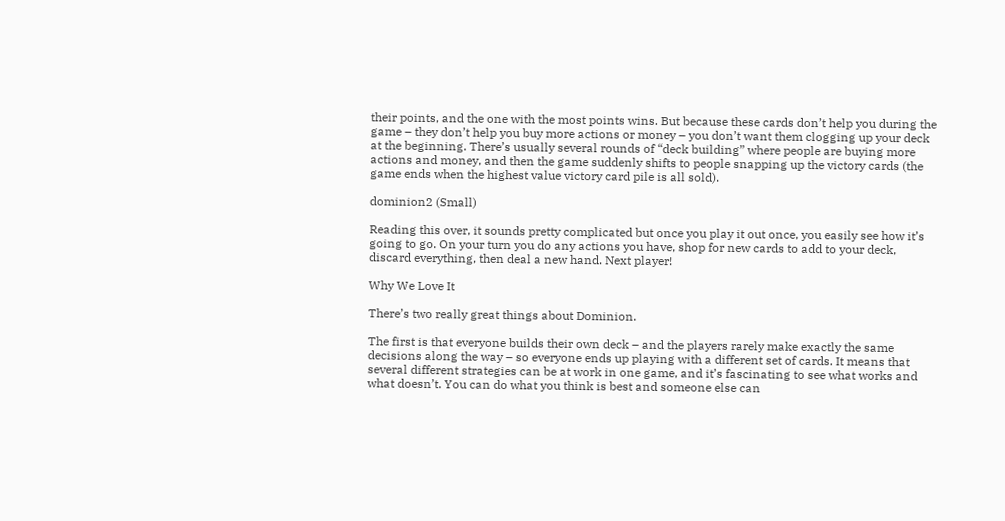their points, and the one with the most points wins. But because these cards don’t help you during the game – they don’t help you buy more actions or money – you don’t want them clogging up your deck at the beginning. There’s usually several rounds of “deck building” where people are buying more actions and money, and then the game suddenly shifts to people snapping up the victory cards (the game ends when the highest value victory card pile is all sold).

dominion2 (Small)

Reading this over, it sounds pretty complicated but once you play it out once, you easily see how it’s going to go. On your turn you do any actions you have, shop for new cards to add to your deck, discard everything, then deal a new hand. Next player!

Why We Love It

There’s two really great things about Dominion.

The first is that everyone builds their own deck – and the players rarely make exactly the same decisions along the way – so everyone ends up playing with a different set of cards. It means that several different strategies can be at work in one game, and it’s fascinating to see what works and what doesn’t. You can do what you think is best and someone else can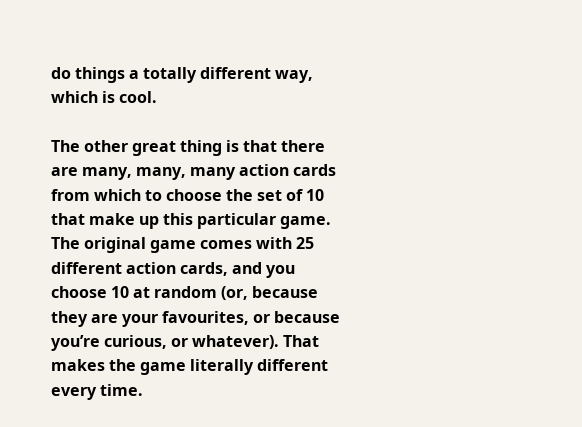do things a totally different way, which is cool.

The other great thing is that there are many, many, many action cards from which to choose the set of 10 that make up this particular game. The original game comes with 25 different action cards, and you choose 10 at random (or, because they are your favourites, or because you’re curious, or whatever). That makes the game literally different every time.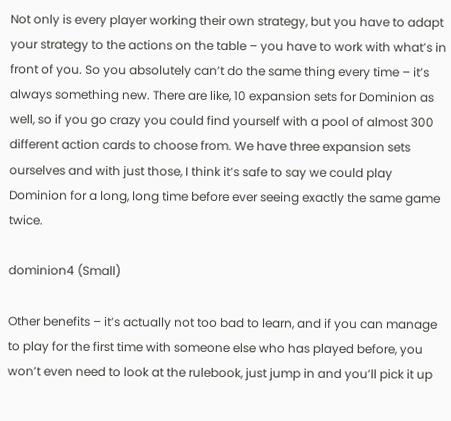Not only is every player working their own strategy, but you have to adapt your strategy to the actions on the table – you have to work with what’s in front of you. So you absolutely can’t do the same thing every time – it’s always something new. There are like, 10 expansion sets for Dominion as well, so if you go crazy you could find yourself with a pool of almost 300 different action cards to choose from. We have three expansion sets ourselves and with just those, I think it’s safe to say we could play Dominion for a long, long time before ever seeing exactly the same game twice.

dominion4 (Small)

Other benefits – it’s actually not too bad to learn, and if you can manage to play for the first time with someone else who has played before, you won’t even need to look at the rulebook, just jump in and you’ll pick it up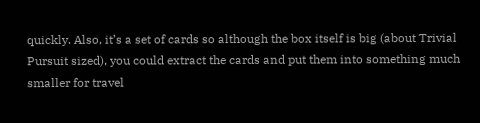quickly. Also, it’s a set of cards so although the box itself is big (about Trivial Pursuit sized), you could extract the cards and put them into something much smaller for travel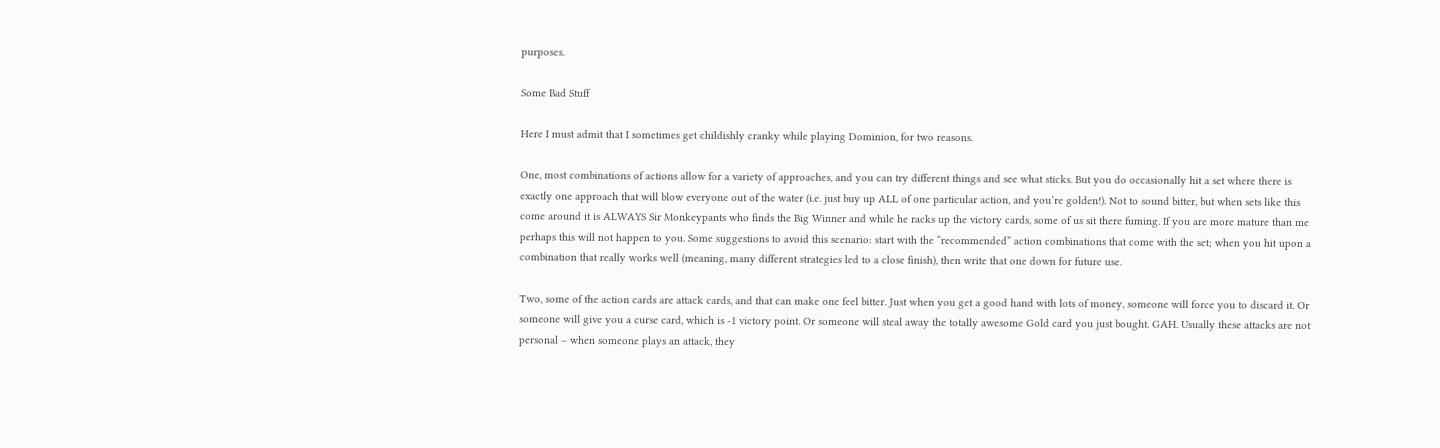purposes.

Some Bad Stuff

Here I must admit that I sometimes get childishly cranky while playing Dominion, for two reasons.

One, most combinations of actions allow for a variety of approaches, and you can try different things and see what sticks. But you do occasionally hit a set where there is exactly one approach that will blow everyone out of the water (i.e. just buy up ALL of one particular action, and you’re golden!). Not to sound bitter, but when sets like this come around it is ALWAYS Sir Monkeypants who finds the Big Winner and while he racks up the victory cards, some of us sit there fuming. If you are more mature than me perhaps this will not happen to you. Some suggestions to avoid this scenario: start with the “recommended” action combinations that come with the set; when you hit upon a combination that really works well (meaning, many different strategies led to a close finish), then write that one down for future use.

Two, some of the action cards are attack cards, and that can make one feel bitter. Just when you get a good hand with lots of money, someone will force you to discard it. Or someone will give you a curse card, which is -1 victory point. Or someone will steal away the totally awesome Gold card you just bought. GAH. Usually these attacks are not personal – when someone plays an attack, they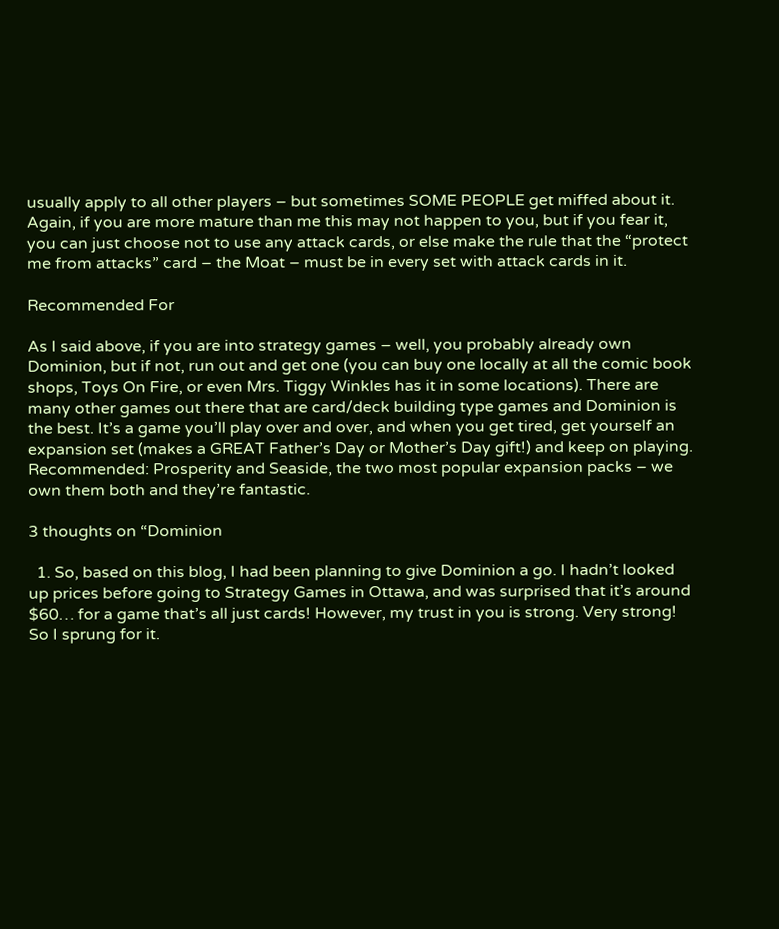usually apply to all other players – but sometimes SOME PEOPLE get miffed about it. Again, if you are more mature than me this may not happen to you, but if you fear it, you can just choose not to use any attack cards, or else make the rule that the “protect me from attacks” card – the Moat – must be in every set with attack cards in it.

Recommended For

As I said above, if you are into strategy games – well, you probably already own Dominion, but if not, run out and get one (you can buy one locally at all the comic book shops, Toys On Fire, or even Mrs. Tiggy Winkles has it in some locations). There are many other games out there that are card/deck building type games and Dominion is the best. It’s a game you’ll play over and over, and when you get tired, get yourself an expansion set (makes a GREAT Father’s Day or Mother’s Day gift!) and keep on playing. Recommended: Prosperity and Seaside, the two most popular expansion packs – we own them both and they’re fantastic.

3 thoughts on “Dominion

  1. So, based on this blog, I had been planning to give Dominion a go. I hadn’t looked up prices before going to Strategy Games in Ottawa, and was surprised that it’s around $60… for a game that’s all just cards! However, my trust in you is strong. Very strong! So I sprung for it.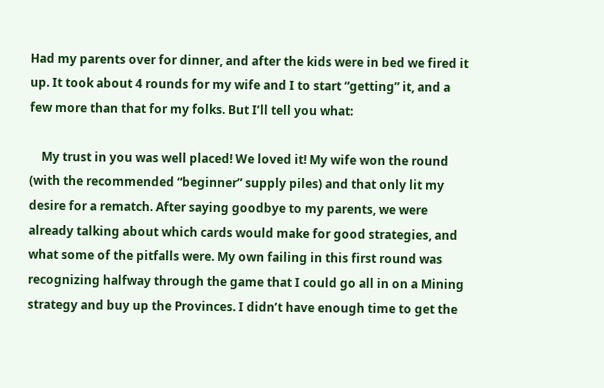Had my parents over for dinner, and after the kids were in bed we fired it up. It took about 4 rounds for my wife and I to start “getting” it, and a few more than that for my folks. But I’ll tell you what:

    My trust in you was well placed! We loved it! My wife won the round (with the recommended “beginner” supply piles) and that only lit my desire for a rematch. After saying goodbye to my parents, we were already talking about which cards would make for good strategies, and what some of the pitfalls were. My own failing in this first round was recognizing halfway through the game that I could go all in on a Mining strategy and buy up the Provinces. I didn’t have enough time to get the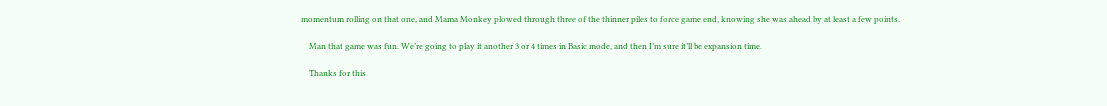momentum rolling on that one, and Mama Monkey plowed through three of the thinner piles to force game end, knowing she was ahead by at least a few points.

    Man that game was fun. We’re going to play it another 3 or 4 times in Basic mode, and then I’m sure it’ll be expansion time.

    Thanks for this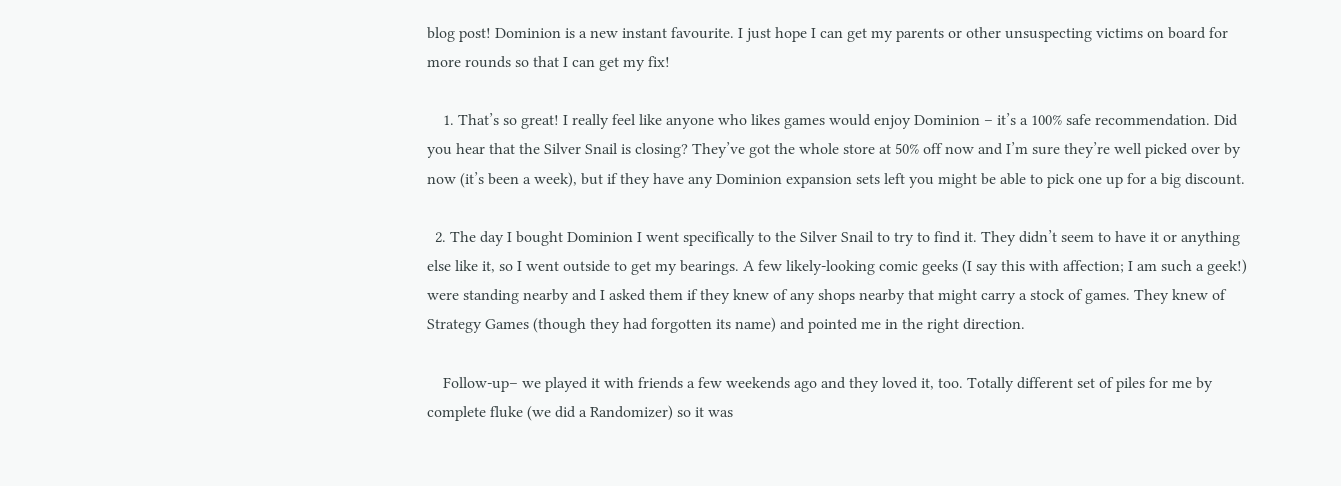blog post! Dominion is a new instant favourite. I just hope I can get my parents or other unsuspecting victims on board for more rounds so that I can get my fix!

    1. That’s so great! I really feel like anyone who likes games would enjoy Dominion – it’s a 100% safe recommendation. Did you hear that the Silver Snail is closing? They’ve got the whole store at 50% off now and I’m sure they’re well picked over by now (it’s been a week), but if they have any Dominion expansion sets left you might be able to pick one up for a big discount.

  2. The day I bought Dominion I went specifically to the Silver Snail to try to find it. They didn’t seem to have it or anything else like it, so I went outside to get my bearings. A few likely-looking comic geeks (I say this with affection; I am such a geek!) were standing nearby and I asked them if they knew of any shops nearby that might carry a stock of games. They knew of Strategy Games (though they had forgotten its name) and pointed me in the right direction.

    Follow-up– we played it with friends a few weekends ago and they loved it, too. Totally different set of piles for me by complete fluke (we did a Randomizer) so it was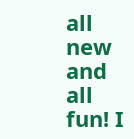all new and all fun! I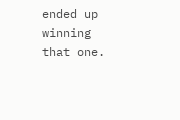ended up winning that one.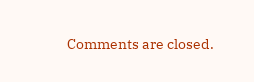Comments are closed.